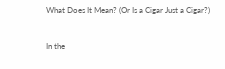What Does It Mean? (Or Is a Cigar Just a Cigar?)

In the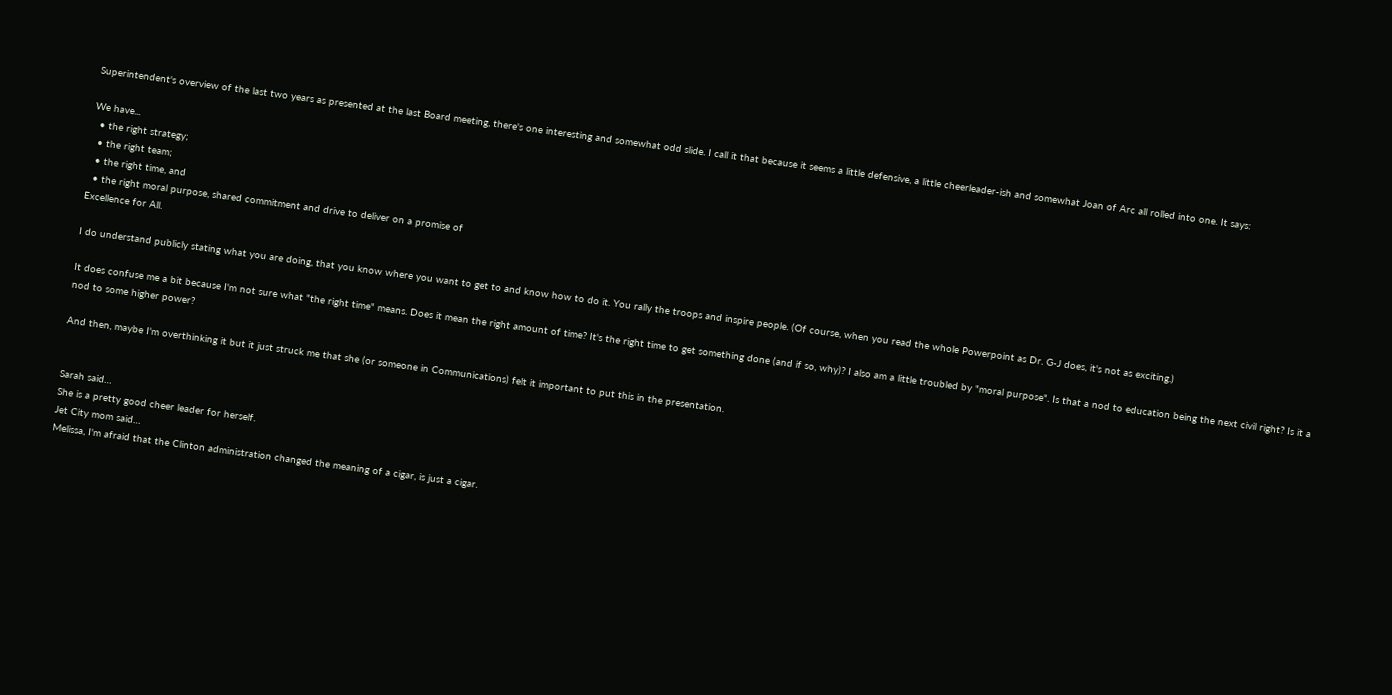Superintendent's overview of the last two years as presented at the last Board meeting, there's one interesting and somewhat odd slide. I call it that because it seems a little defensive, a little cheerleader-ish and somewhat Joan of Arc all rolled into one. It says:

We have...
  • the right strategy;
  • the right team;
  • the right time, and
  • the right moral purpose, shared commitment and drive to deliver on a promise of
Excellence for All.

I do understand publicly stating what you are doing, that you know where you want to get to and know how to do it. You rally the troops and inspire people. (Of course, when you read the whole Powerpoint as Dr. G-J does, it's not as exciting.)

It does confuse me a bit because I'm not sure what "the right time" means. Does it mean the right amount of time? It's the right time to get something done (and if so, why)? I also am a little troubled by "moral purpose". Is that a nod to education being the next civil right? Is it a nod to some higher power?

And then, maybe I'm overthinking it but it just struck me that she (or someone in Communications) felt it important to put this in the presentation.


Sarah said…
She is a pretty good cheer leader for herself.
Jet City mom said…
Melissa, I'm afraid that the Clinton administration changed the meaning of a cigar, is just a cigar.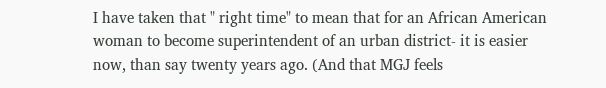I have taken that " right time" to mean that for an African American woman to become superintendent of an urban district- it is easier now, than say twenty years ago. (And that MGJ feels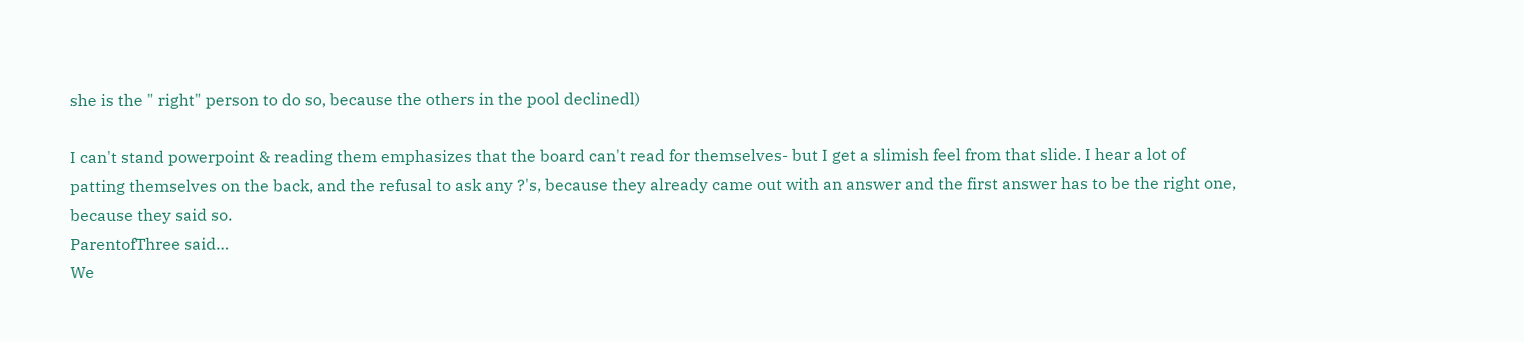she is the " right" person to do so, because the others in the pool declinedl)

I can't stand powerpoint & reading them emphasizes that the board can't read for themselves- but I get a slimish feel from that slide. I hear a lot of patting themselves on the back, and the refusal to ask any ?'s, because they already came out with an answer and the first answer has to be the right one, because they said so.
ParentofThree said…
We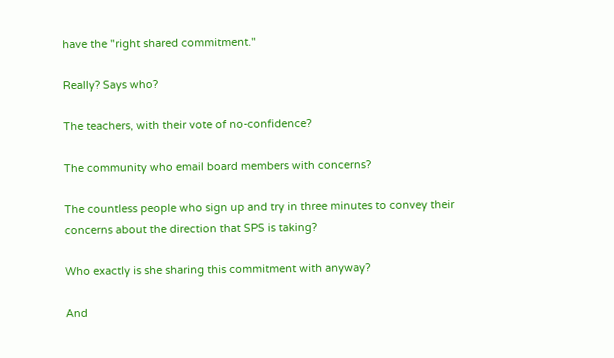have the "right shared commitment."

Really? Says who?

The teachers, with their vote of no-confidence?

The community who email board members with concerns?

The countless people who sign up and try in three minutes to convey their concerns about the direction that SPS is taking?

Who exactly is she sharing this commitment with anyway?

And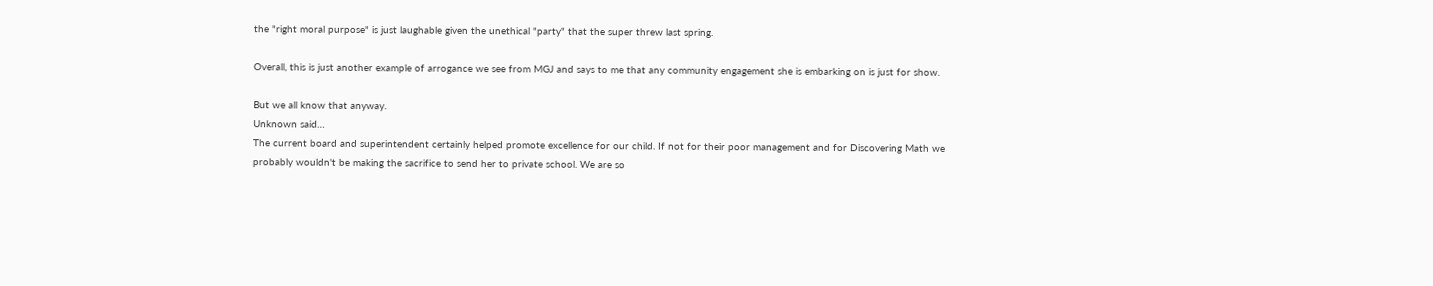the "right moral purpose" is just laughable given the unethical "party" that the super threw last spring.

Overall, this is just another example of arrogance we see from MGJ and says to me that any community engagement she is embarking on is just for show.

But we all know that anyway.
Unknown said…
The current board and superintendent certainly helped promote excellence for our child. If not for their poor management and for Discovering Math we probably wouldn't be making the sacrifice to send her to private school. We are so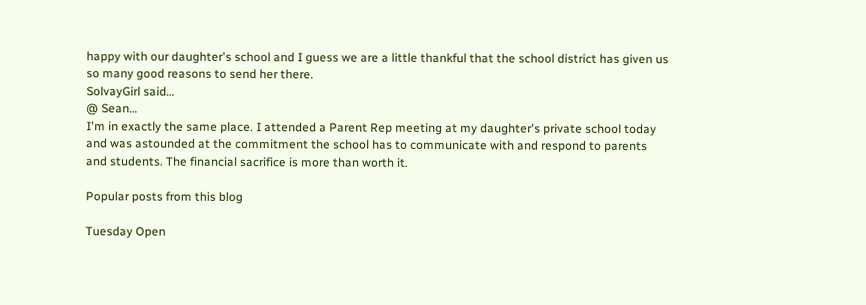happy with our daughter's school and I guess we are a little thankful that the school district has given us so many good reasons to send her there.
SolvayGirl said…
@ Sean…
I'm in exactly the same place. I attended a Parent Rep meeting at my daughter's private school today and was astounded at the commitment the school has to communicate with and respond to parents and students. The financial sacrifice is more than worth it.

Popular posts from this blog

Tuesday Open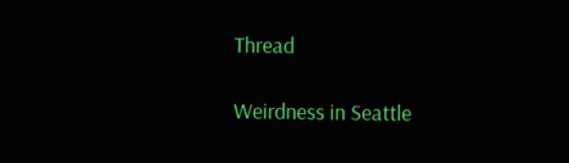Thread

Weirdness in Seattle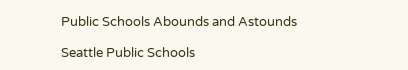Public Schools Abounds and Astounds

Seattle Public Schools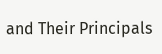and Their Principals